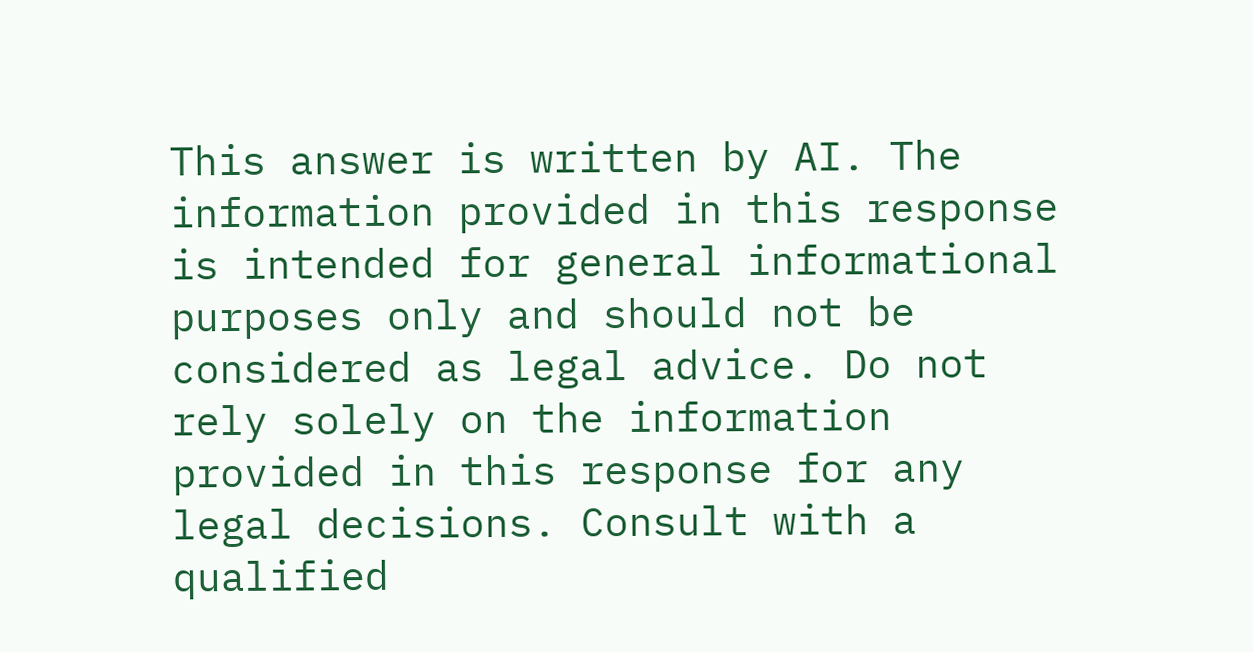This answer is written by AI. The information provided in this response is intended for general informational purposes only and should not be considered as legal advice. Do not rely solely on the information provided in this response for any legal decisions. Consult with a qualified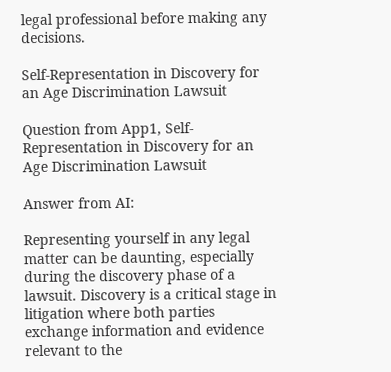legal professional before making any decisions.

Self-Representation in Discovery for an Age Discrimination Lawsuit

Question from App1, Self-Representation in Discovery for an Age Discrimination Lawsuit

Answer from AI:

Representing yourself in any legal matter can be daunting, especially during the discovery phase of a lawsuit. Discovery is a critical stage in litigation where both parties exchange information and evidence relevant to the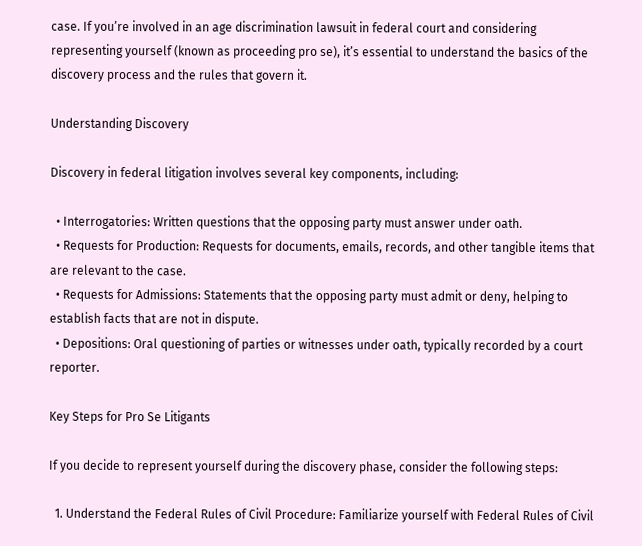case. If you’re involved in an age discrimination lawsuit in federal court and considering representing yourself (known as proceeding pro se), it’s essential to understand the basics of the discovery process and the rules that govern it.

Understanding Discovery

Discovery in federal litigation involves several key components, including:

  • Interrogatories: Written questions that the opposing party must answer under oath.
  • Requests for Production: Requests for documents, emails, records, and other tangible items that are relevant to the case.
  • Requests for Admissions: Statements that the opposing party must admit or deny, helping to establish facts that are not in dispute.
  • Depositions: Oral questioning of parties or witnesses under oath, typically recorded by a court reporter.

Key Steps for Pro Se Litigants

If you decide to represent yourself during the discovery phase, consider the following steps:

  1. Understand the Federal Rules of Civil Procedure: Familiarize yourself with Federal Rules of Civil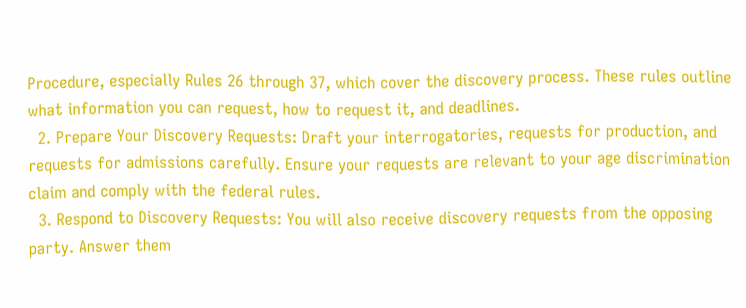Procedure, especially Rules 26 through 37, which cover the discovery process. These rules outline what information you can request, how to request it, and deadlines.
  2. Prepare Your Discovery Requests: Draft your interrogatories, requests for production, and requests for admissions carefully. Ensure your requests are relevant to your age discrimination claim and comply with the federal rules.
  3. Respond to Discovery Requests: You will also receive discovery requests from the opposing party. Answer them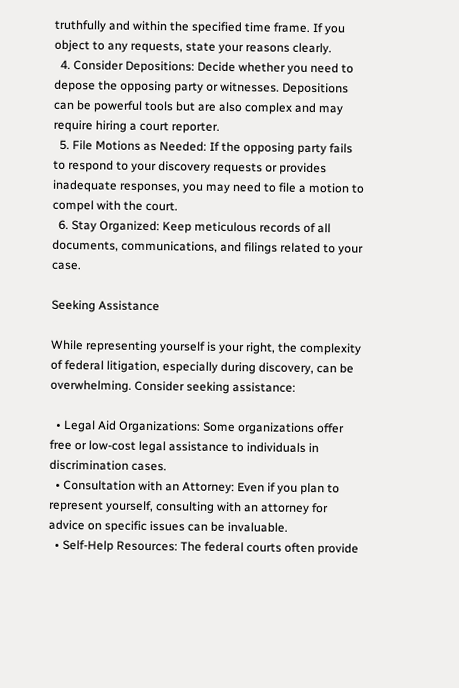truthfully and within the specified time frame. If you object to any requests, state your reasons clearly.
  4. Consider Depositions: Decide whether you need to depose the opposing party or witnesses. Depositions can be powerful tools but are also complex and may require hiring a court reporter.
  5. File Motions as Needed: If the opposing party fails to respond to your discovery requests or provides inadequate responses, you may need to file a motion to compel with the court.
  6. Stay Organized: Keep meticulous records of all documents, communications, and filings related to your case.

Seeking Assistance

While representing yourself is your right, the complexity of federal litigation, especially during discovery, can be overwhelming. Consider seeking assistance:

  • Legal Aid Organizations: Some organizations offer free or low-cost legal assistance to individuals in discrimination cases.
  • Consultation with an Attorney: Even if you plan to represent yourself, consulting with an attorney for advice on specific issues can be invaluable.
  • Self-Help Resources: The federal courts often provide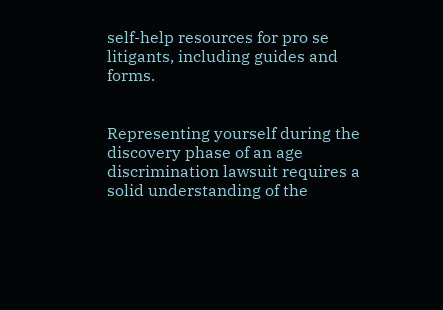self-help resources for pro se litigants, including guides and forms.


Representing yourself during the discovery phase of an age discrimination lawsuit requires a solid understanding of the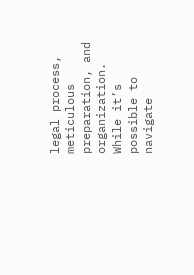legal process, meticulous preparation, and organization. While it’s possible to navigate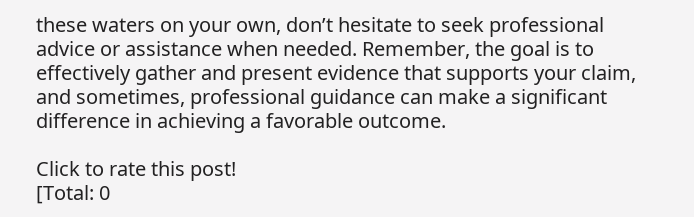these waters on your own, don’t hesitate to seek professional advice or assistance when needed. Remember, the goal is to effectively gather and present evidence that supports your claim, and sometimes, professional guidance can make a significant difference in achieving a favorable outcome.

Click to rate this post!
[Total: 0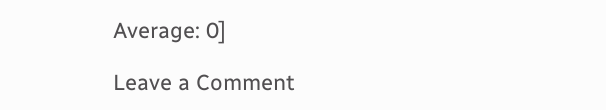Average: 0]

Leave a Comment